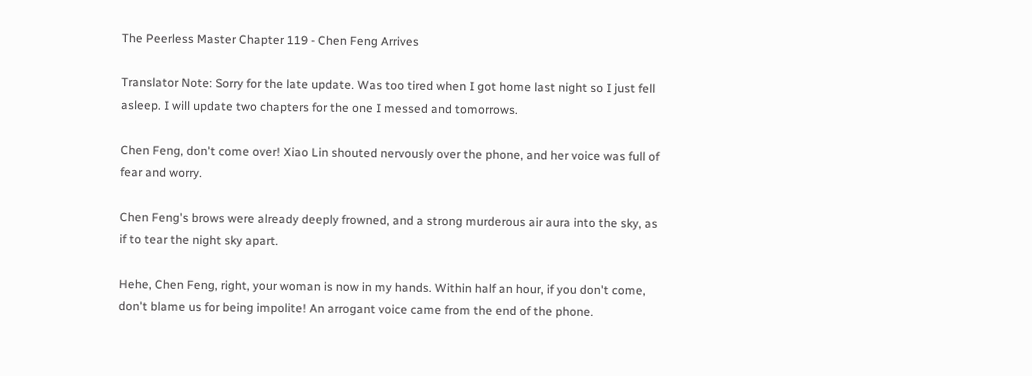The Peerless Master Chapter 119 - Chen Feng Arrives

Translator Note: Sorry for the late update. Was too tired when I got home last night so I just fell asleep. I will update two chapters for the one I messed and tomorrows.

Chen Feng, don't come over! Xiao Lin shouted nervously over the phone, and her voice was full of fear and worry.

Chen Feng's brows were already deeply frowned, and a strong murderous air aura into the sky, as if to tear the night sky apart.

Hehe, Chen Feng, right, your woman is now in my hands. Within half an hour, if you don't come, don't blame us for being impolite! An arrogant voice came from the end of the phone.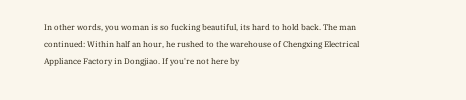In other words, you woman is so fucking beautiful, its hard to hold back. The man continued: Within half an hour, he rushed to the warehouse of Chengxing Electrical Appliance Factory in Dongjiao. If you're not here by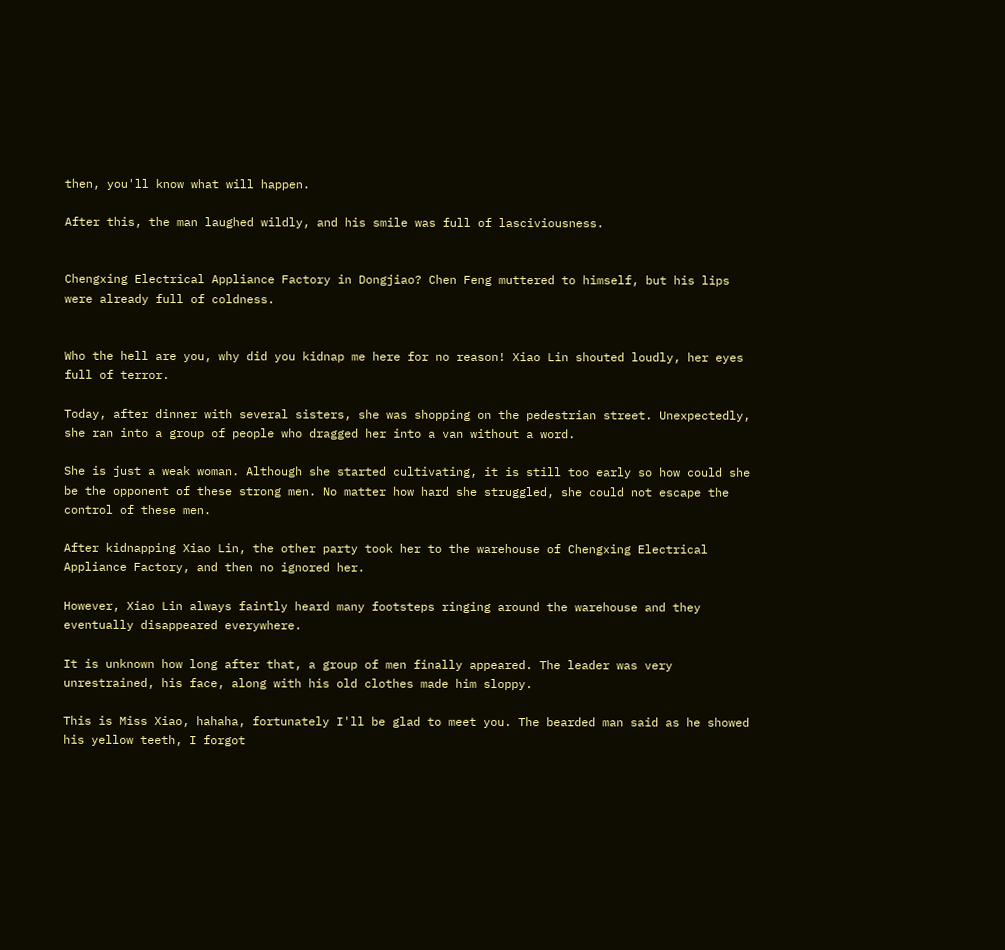then, you'll know what will happen.

After this, the man laughed wildly, and his smile was full of lasciviousness.


Chengxing Electrical Appliance Factory in Dongjiao? Chen Feng muttered to himself, but his lips were already full of coldness.


Who the hell are you, why did you kidnap me here for no reason! Xiao Lin shouted loudly, her eyes full of terror.

Today, after dinner with several sisters, she was shopping on the pedestrian street. Unexpectedly, she ran into a group of people who dragged her into a van without a word.

She is just a weak woman. Although she started cultivating, it is still too early so how could she be the opponent of these strong men. No matter how hard she struggled, she could not escape the control of these men.

After kidnapping Xiao Lin, the other party took her to the warehouse of Chengxing Electrical Appliance Factory, and then no ignored her.

However, Xiao Lin always faintly heard many footsteps ringing around the warehouse and they eventually disappeared everywhere.

It is unknown how long after that, a group of men finally appeared. The leader was very unrestrained, his face, along with his old clothes made him sloppy.

This is Miss Xiao, hahaha, fortunately I'll be glad to meet you. The bearded man said as he showed his yellow teeth, I forgot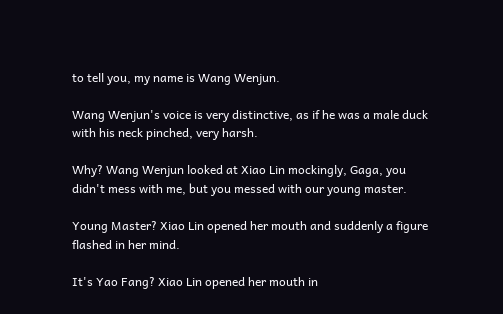to tell you, my name is Wang Wenjun.

Wang Wenjun's voice is very distinctive, as if he was a male duck with his neck pinched, very harsh.

Why? Wang Wenjun looked at Xiao Lin mockingly, Gaga, you didn't mess with me, but you messed with our young master.

Young Master? Xiao Lin opened her mouth and suddenly a figure flashed in her mind.

It's Yao Fang? Xiao Lin opened her mouth in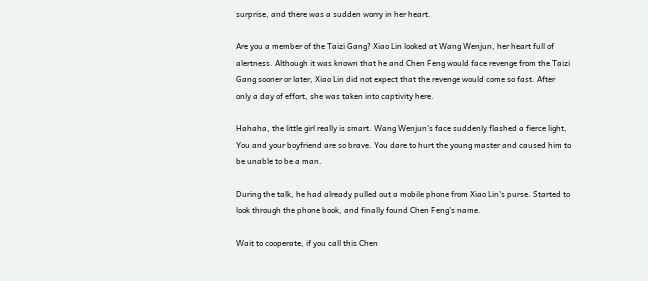surprise, and there was a sudden worry in her heart.

Are you a member of the Taizi Gang? Xiao Lin looked at Wang Wenjun, her heart full of alertness. Although it was known that he and Chen Feng would face revenge from the Taizi Gang sooner or later, Xiao Lin did not expect that the revenge would come so fast. After only a day of effort, she was taken into captivity here.

Hahaha, the little girl really is smart. Wang Wenjun's face suddenly flashed a fierce light, You and your boyfriend are so brave. You dare to hurt the young master and caused him to be unable to be a man.

During the talk, he had already pulled out a mobile phone from Xiao Lin's purse. Started to look through the phone book, and finally found Chen Feng's name.

Wait to cooperate, if you call this Chen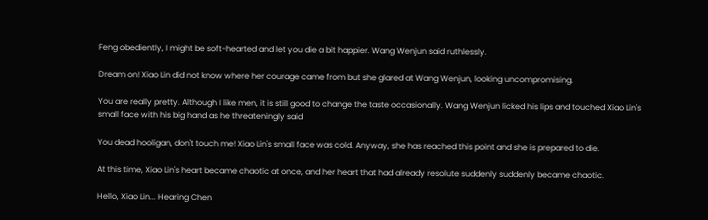Feng obediently, I might be soft-hearted and let you die a bit happier. Wang Wenjun said ruthlessly.

Dream on! Xiao Lin did not know where her courage came from but she glared at Wang Wenjun, looking uncompromising.

You are really pretty. Although I like men, it is still good to change the taste occasionally. Wang Wenjun licked his lips and touched Xiao Lin's small face with his big hand as he threateningly said

You dead hooligan, don't touch me! Xiao Lin's small face was cold. Anyway, she has reached this point and she is prepared to die.

At this time, Xiao Lin's heart became chaotic at once, and her heart that had already resolute suddenly suddenly became chaotic.

Hello, Xiao Lin... Hearing Chen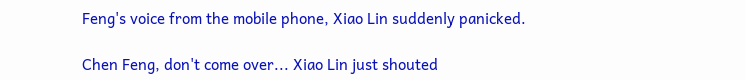Feng's voice from the mobile phone, Xiao Lin suddenly panicked.

Chen Feng, don't come over... Xiao Lin just shouted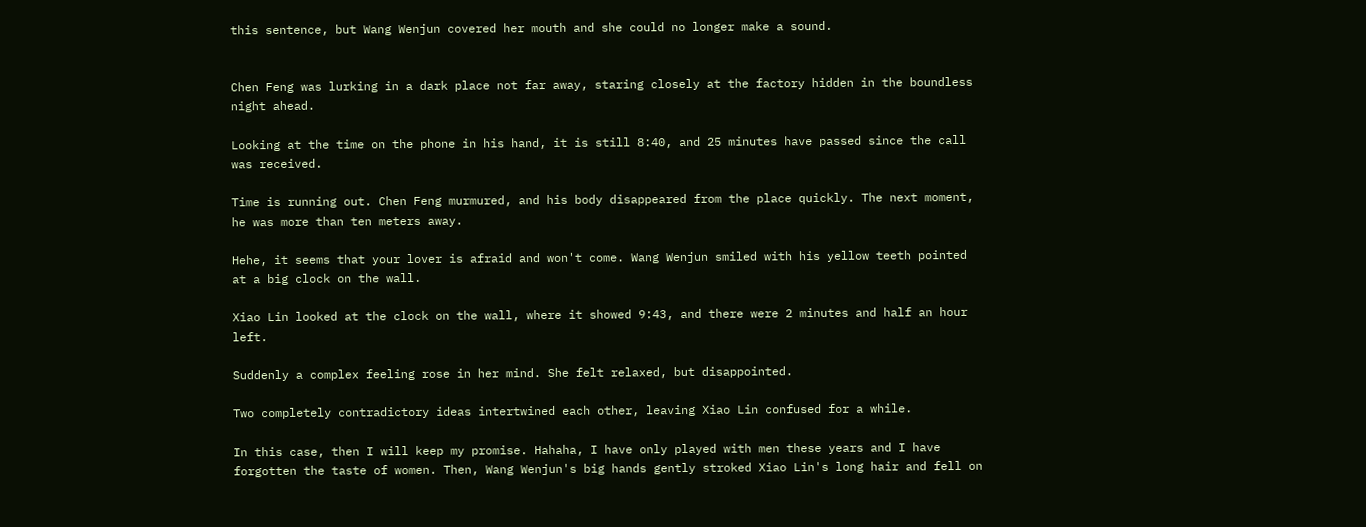this sentence, but Wang Wenjun covered her mouth and she could no longer make a sound.


Chen Feng was lurking in a dark place not far away, staring closely at the factory hidden in the boundless night ahead.

Looking at the time on the phone in his hand, it is still 8:40, and 25 minutes have passed since the call was received.

Time is running out. Chen Feng murmured, and his body disappeared from the place quickly. The next moment, he was more than ten meters away.

Hehe, it seems that your lover is afraid and won't come. Wang Wenjun smiled with his yellow teeth pointed at a big clock on the wall.

Xiao Lin looked at the clock on the wall, where it showed 9:43, and there were 2 minutes and half an hour left.

Suddenly a complex feeling rose in her mind. She felt relaxed, but disappointed.

Two completely contradictory ideas intertwined each other, leaving Xiao Lin confused for a while.

In this case, then I will keep my promise. Hahaha, I have only played with men these years and I have forgotten the taste of women. Then, Wang Wenjun's big hands gently stroked Xiao Lin's long hair and fell on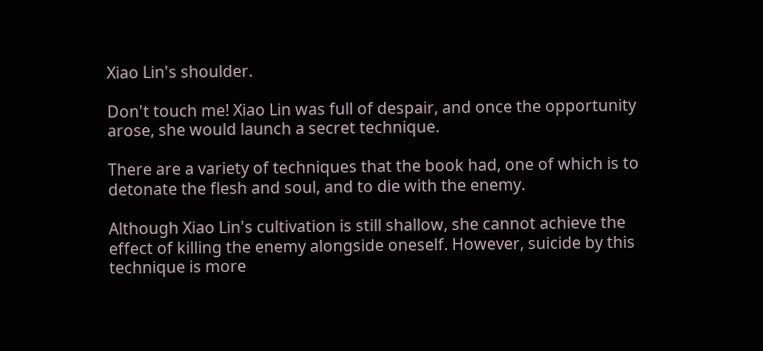Xiao Lin's shoulder.

Don't touch me! Xiao Lin was full of despair, and once the opportunity arose, she would launch a secret technique.

There are a variety of techniques that the book had, one of which is to detonate the flesh and soul, and to die with the enemy.

Although Xiao Lin's cultivation is still shallow, she cannot achieve the effect of killing the enemy alongside oneself. However, suicide by this technique is more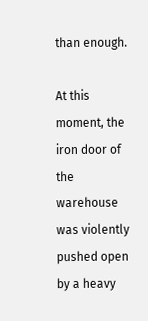than enough.

At this moment, the iron door of the warehouse was violently pushed open by a heavy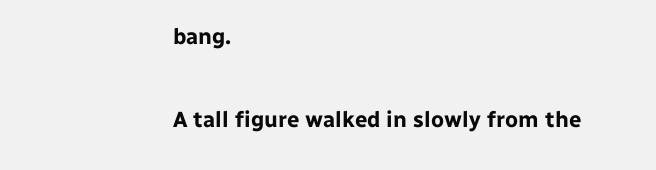bang.

A tall figure walked in slowly from the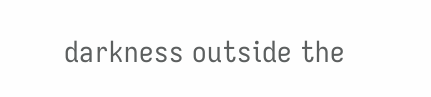darkness outside the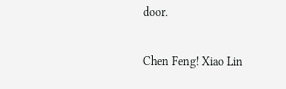door.

Chen Feng! Xiao Lin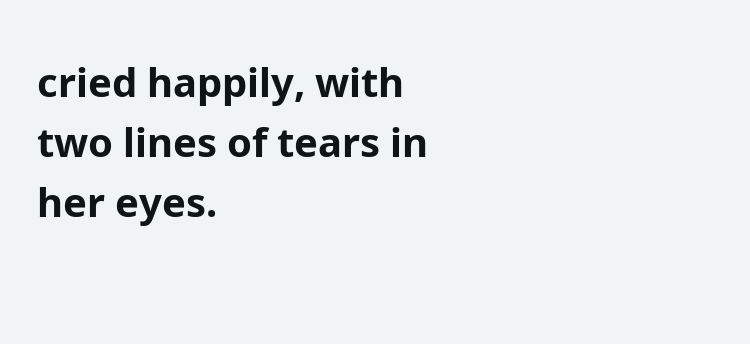cried happily, with two lines of tears in her eyes.